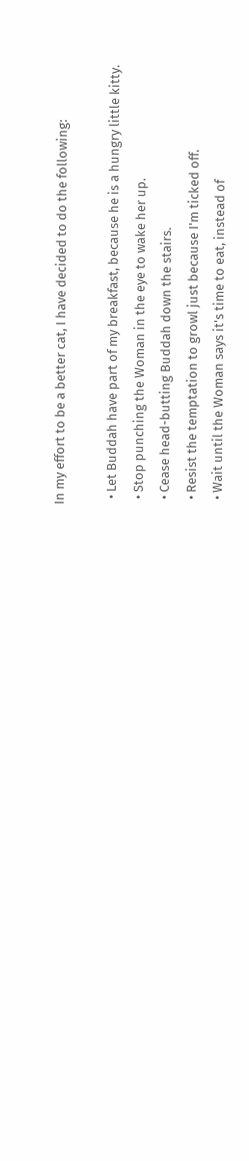In my effort to be a better cat, I have decided to do the following:

  • Let Buddah have part of my breakfast, because he is a hungry little kitty.
  • Stop punching the Woman in the eye to wake her up.
  • Cease head-butting Buddah down the stairs.
  • Resist the temptation to growl just because I'm ticked off.
  • Wait until the Woman says it's time to eat, instead of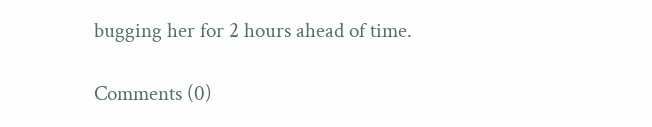bugging her for 2 hours ahead of time.

Comments (0)